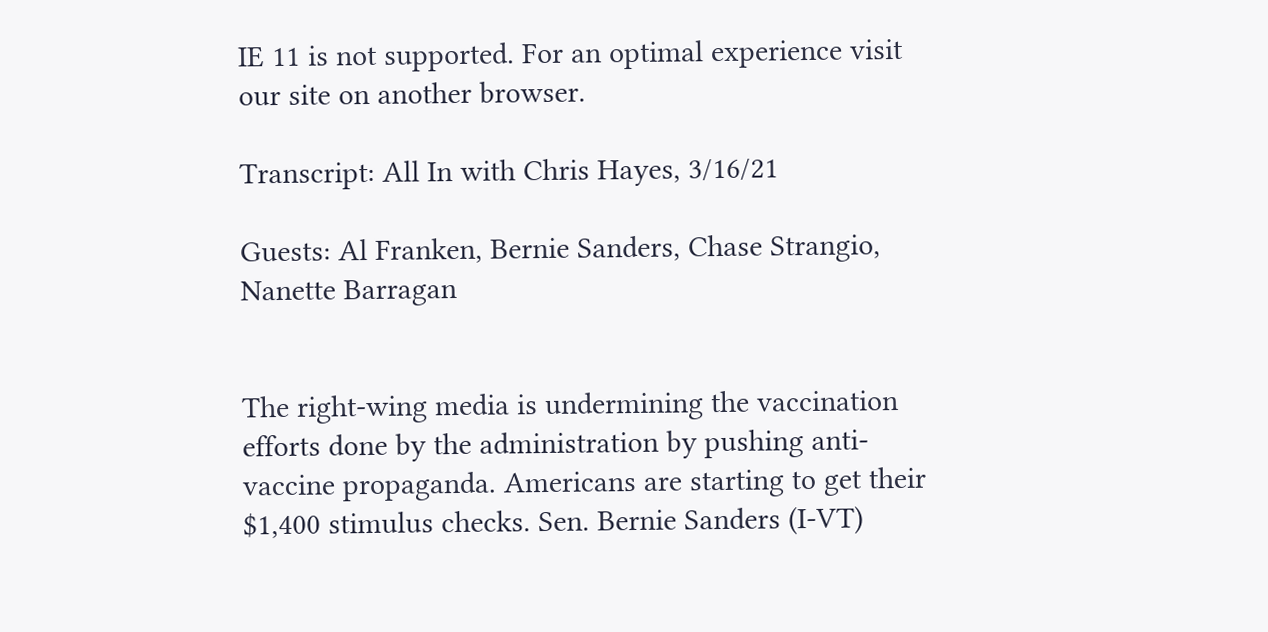IE 11 is not supported. For an optimal experience visit our site on another browser.

Transcript: All In with Chris Hayes, 3/16/21

Guests: Al Franken, Bernie Sanders, Chase Strangio, Nanette Barragan


The right-wing media is undermining the vaccination efforts done by the administration by pushing anti-vaccine propaganda. Americans are starting to get their $1,400 stimulus checks. Sen. Bernie Sanders (I-VT)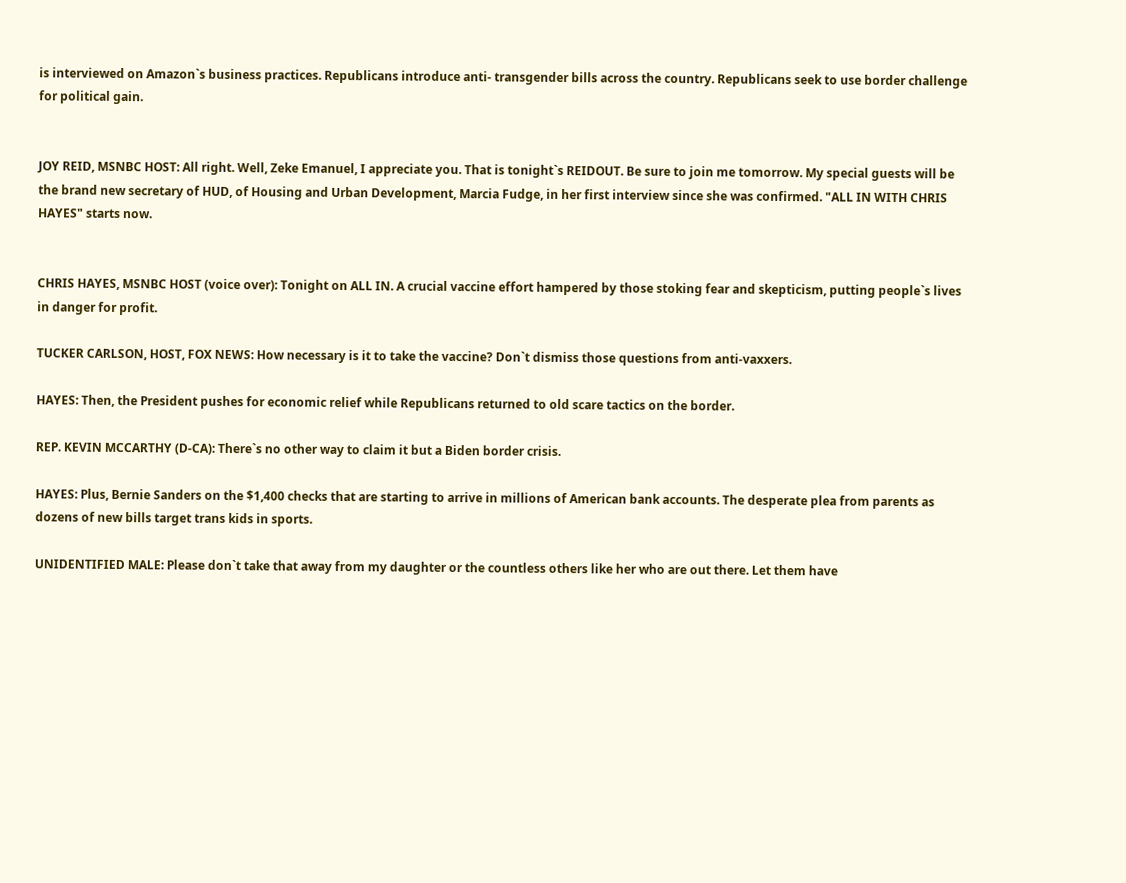is interviewed on Amazon`s business practices. Republicans introduce anti- transgender bills across the country. Republicans seek to use border challenge for political gain.


JOY REID, MSNBC HOST: All right. Well, Zeke Emanuel, I appreciate you. That is tonight`s REIDOUT. Be sure to join me tomorrow. My special guests will be the brand new secretary of HUD, of Housing and Urban Development, Marcia Fudge, in her first interview since she was confirmed. "ALL IN WITH CHRIS HAYES" starts now.


CHRIS HAYES, MSNBC HOST (voice over): Tonight on ALL IN. A crucial vaccine effort hampered by those stoking fear and skepticism, putting people`s lives in danger for profit.

TUCKER CARLSON, HOST, FOX NEWS: How necessary is it to take the vaccine? Don`t dismiss those questions from anti-vaxxers.

HAYES: Then, the President pushes for economic relief while Republicans returned to old scare tactics on the border.

REP. KEVIN MCCARTHY (D-CA): There`s no other way to claim it but a Biden border crisis.

HAYES: Plus, Bernie Sanders on the $1,400 checks that are starting to arrive in millions of American bank accounts. The desperate plea from parents as dozens of new bills target trans kids in sports.

UNIDENTIFIED MALE: Please don`t take that away from my daughter or the countless others like her who are out there. Let them have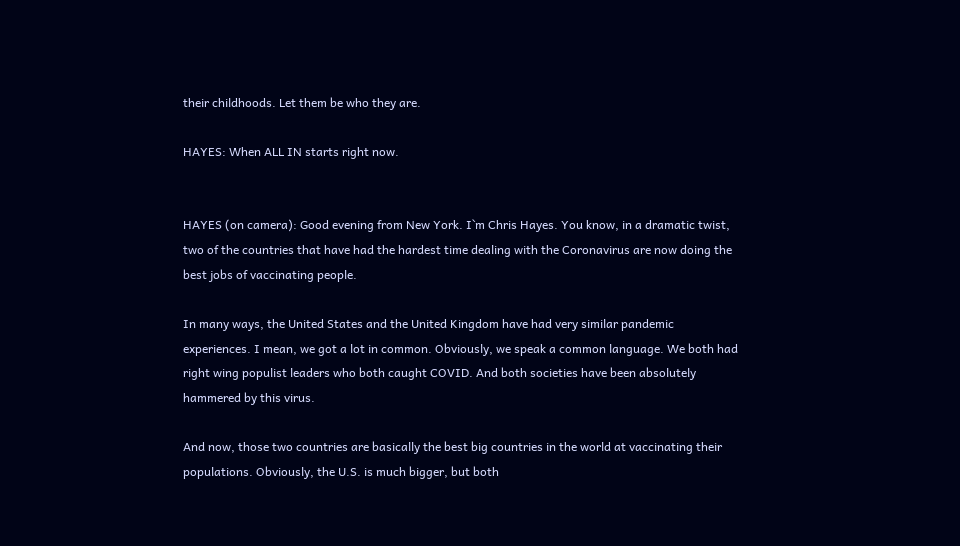their childhoods. Let them be who they are.

HAYES: When ALL IN starts right now.


HAYES (on camera): Good evening from New York. I`m Chris Hayes. You know, in a dramatic twist, two of the countries that have had the hardest time dealing with the Coronavirus are now doing the best jobs of vaccinating people.

In many ways, the United States and the United Kingdom have had very similar pandemic experiences. I mean, we got a lot in common. Obviously, we speak a common language. We both had right wing populist leaders who both caught COVID. And both societies have been absolutely hammered by this virus.

And now, those two countries are basically the best big countries in the world at vaccinating their populations. Obviously, the U.S. is much bigger, but both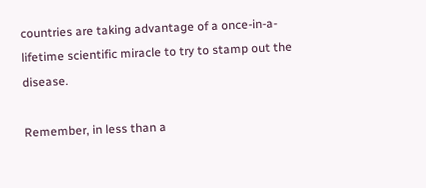countries are taking advantage of a once-in-a-lifetime scientific miracle to try to stamp out the disease.

Remember, in less than a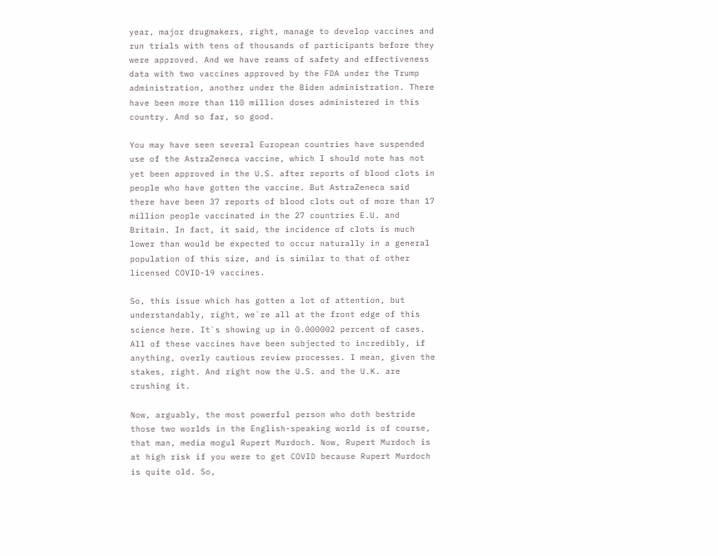year, major drugmakers, right, manage to develop vaccines and run trials with tens of thousands of participants before they were approved. And we have reams of safety and effectiveness data with two vaccines approved by the FDA under the Trump administration, another under the Biden administration. There have been more than 110 million doses administered in this country. And so far, so good.

You may have seen several European countries have suspended use of the AstraZeneca vaccine, which I should note has not yet been approved in the U.S. after reports of blood clots in people who have gotten the vaccine. But AstraZeneca said there have been 37 reports of blood clots out of more than 17 million people vaccinated in the 27 countries E.U. and Britain. In fact, it said, the incidence of clots is much lower than would be expected to occur naturally in a general population of this size, and is similar to that of other licensed COVID-19 vaccines.

So, this issue which has gotten a lot of attention, but understandably, right, we`re all at the front edge of this science here. It`s showing up in 0.000002 percent of cases. All of these vaccines have been subjected to incredibly, if anything, overly cautious review processes. I mean, given the stakes, right. And right now the U.S. and the U.K. are crushing it.

Now, arguably, the most powerful person who doth bestride those two worlds in the English-speaking world is of course, that man, media mogul Rupert Murdoch. Now, Rupert Murdoch is at high risk if you were to get COVID because Rupert Murdoch is quite old. So,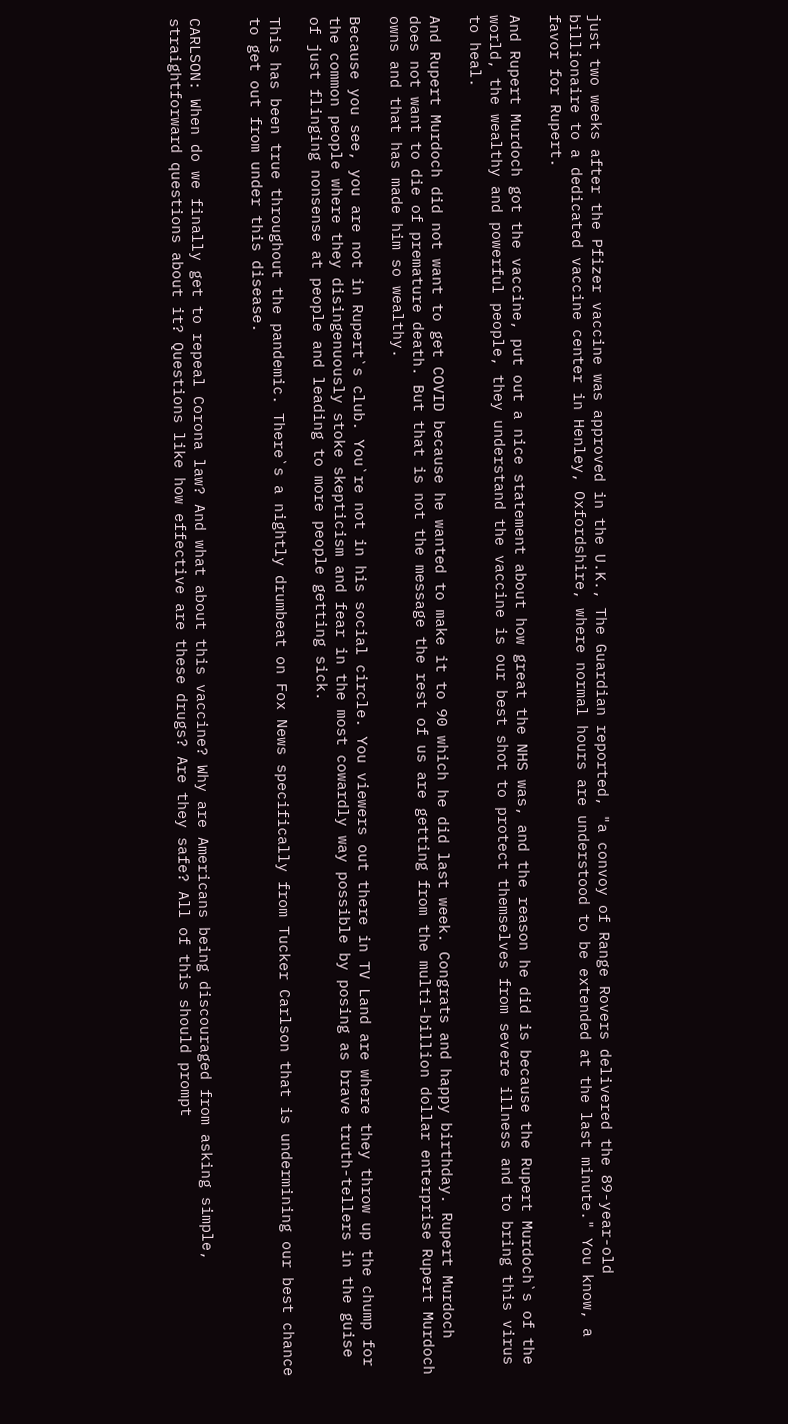just two weeks after the Pfizer vaccine was approved in the U.K., The Guardian reported, "a convoy of Range Rovers delivered the 89-year-old billionaire to a dedicated vaccine center in Henley, Oxfordshire, where normal hours are understood to be extended at the last minute." You know, a favor for Rupert.

And Rupert Murdoch got the vaccine, put out a nice statement about how great the NHS was, and the reason he did is because the Rupert Murdoch`s of the world, the wealthy and powerful people, they understand the vaccine is our best shot to protect themselves from severe illness and to bring this virus to heal.

And Rupert Murdoch did not want to get COVID because he wanted to make it to 90 which he did last week. Congrats and happy birthday. Rupert Murdoch does not want to die of premature death. But that is not the message the rest of us are getting from the multi-billion dollar enterprise Rupert Murdoch owns and that has made him so wealthy.

Because you see, you are not in Rupert`s club. You`re not in his social circle. You viewers out there in TV Land are where they throw up the chump for the common people where they disingenuously stoke skepticism and fear in the most cowardly way possible by posing as brave truth-tellers in the guise of just flinging nonsense at people and leading to more people getting sick.

This has been true throughout the pandemic. There`s a nightly drumbeat on Fox News specifically from Tucker Carlson that is undermining our best chance to get out from under this disease.


CARLSON: When do we finally get to repeal Corona law? And what about this vaccine? Why are Americans being discouraged from asking simple, straightforward questions about it? Questions like how effective are these drugs? Are they safe? All of this should prompt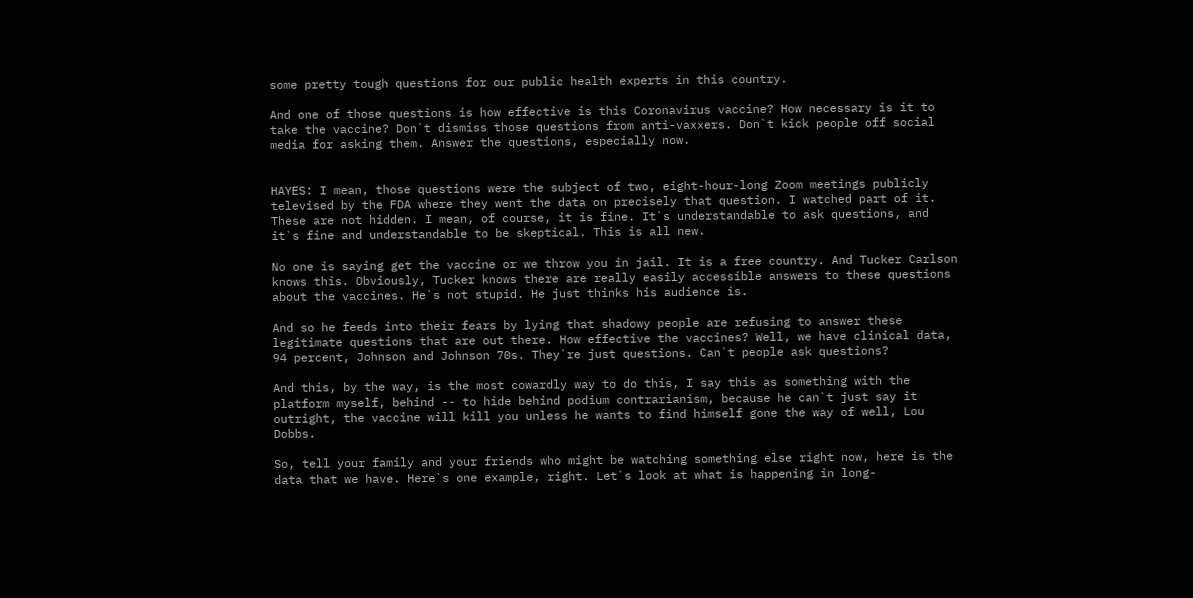some pretty tough questions for our public health experts in this country.

And one of those questions is how effective is this Coronavirus vaccine? How necessary is it to take the vaccine? Don`t dismiss those questions from anti-vaxxers. Don`t kick people off social media for asking them. Answer the questions, especially now.


HAYES: I mean, those questions were the subject of two, eight-hour-long Zoom meetings publicly televised by the FDA where they went the data on precisely that question. I watched part of it. These are not hidden. I mean, of course, it is fine. It`s understandable to ask questions, and it`s fine and understandable to be skeptical. This is all new.

No one is saying get the vaccine or we throw you in jail. It is a free country. And Tucker Carlson knows this. Obviously, Tucker knows there are really easily accessible answers to these questions about the vaccines. He`s not stupid. He just thinks his audience is.

And so he feeds into their fears by lying that shadowy people are refusing to answer these legitimate questions that are out there. How effective the vaccines? Well, we have clinical data, 94 percent, Johnson and Johnson 70s. They`re just questions. Can`t people ask questions?

And this, by the way, is the most cowardly way to do this, I say this as something with the platform myself, behind -- to hide behind podium contrarianism, because he can`t just say it outright, the vaccine will kill you unless he wants to find himself gone the way of well, Lou Dobbs.

So, tell your family and your friends who might be watching something else right now, here is the data that we have. Here`s one example, right. Let`s look at what is happening in long-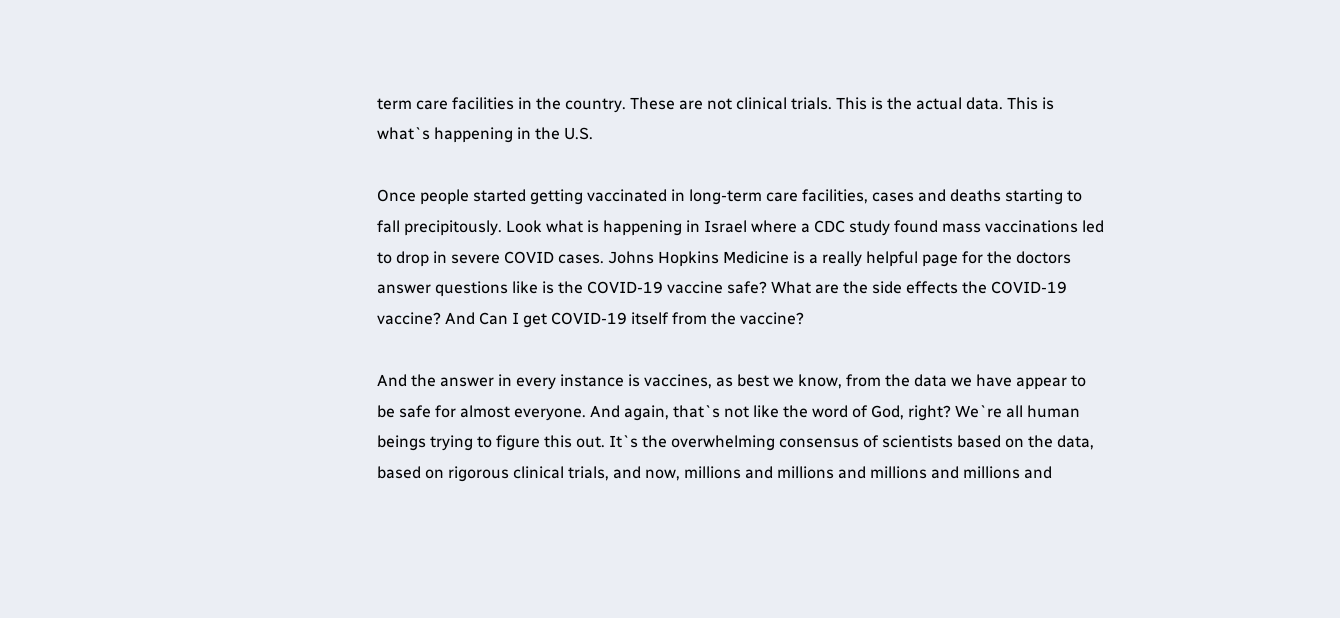term care facilities in the country. These are not clinical trials. This is the actual data. This is what`s happening in the U.S.

Once people started getting vaccinated in long-term care facilities, cases and deaths starting to fall precipitously. Look what is happening in Israel where a CDC study found mass vaccinations led to drop in severe COVID cases. Johns Hopkins Medicine is a really helpful page for the doctors answer questions like is the COVID-19 vaccine safe? What are the side effects the COVID-19 vaccine? And Can I get COVID-19 itself from the vaccine?

And the answer in every instance is vaccines, as best we know, from the data we have appear to be safe for almost everyone. And again, that`s not like the word of God, right? We`re all human beings trying to figure this out. It`s the overwhelming consensus of scientists based on the data, based on rigorous clinical trials, and now, millions and millions and millions and millions and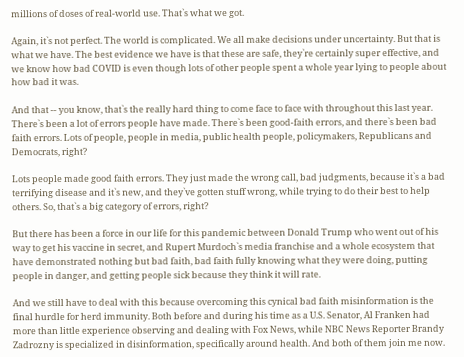millions of doses of real-world use. That`s what we got.

Again, it`s not perfect. The world is complicated. We all make decisions under uncertainty. But that is what we have. The best evidence we have is that these are safe, they`re certainly super effective, and we know how bad COVID is even though lots of other people spent a whole year lying to people about how bad it was.

And that -- you know, that`s the really hard thing to come face to face with throughout this last year. There`s been a lot of errors people have made. There`s been good-faith errors, and there`s been bad faith errors. Lots of people, people in media, public health people, policymakers, Republicans and Democrats, right?

Lots people made good faith errors. They just made the wrong call, bad judgments, because it`s a bad terrifying disease and it`s new, and they`ve gotten stuff wrong, while trying to do their best to help others. So, that`s a big category of errors, right?

But there has been a force in our life for this pandemic between Donald Trump who went out of his way to get his vaccine in secret, and Rupert Murdoch`s media franchise and a whole ecosystem that have demonstrated nothing but bad faith, bad faith fully knowing what they were doing, putting people in danger, and getting people sick because they think it will rate.

And we still have to deal with this because overcoming this cynical bad faith misinformation is the final hurdle for herd immunity. Both before and during his time as a U.S. Senator, Al Franken had more than little experience observing and dealing with Fox News, while NBC News Reporter Brandy Zadrozny is specialized in disinformation, specifically around health. And both of them join me now.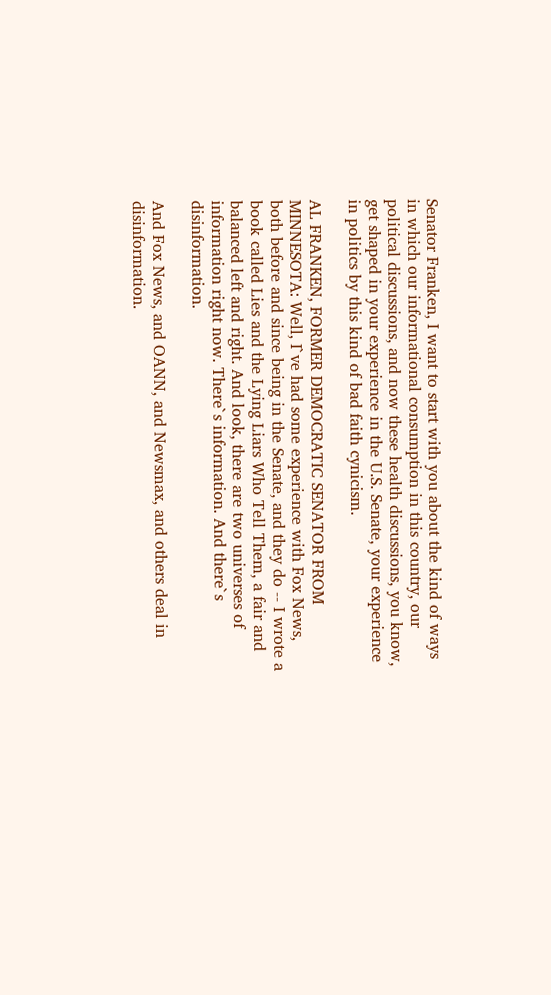Senator Franken, I want to start with you about the kind of ways in which our informational consumption in this country, our political discussions, and now these health discussions, you know, get shaped in your experience in the U.S. Senate, your experience in politics by this kind of bad faith cynicism.

AL FRANKEN, FORMER DEMOCRATIC SENATOR FROM MINNESOTA: Well, I`ve had some experience with Fox News, both before and since being in the Senate, and they do -- I wrote a book called Lies and the Lying Liars Who Tell Them, a fair and balanced left and right. And look, there are two universes of information right now. There`s information. And there`s disinformation.

And Fox News, and OANN, and Newsmax, and others deal in disinformation.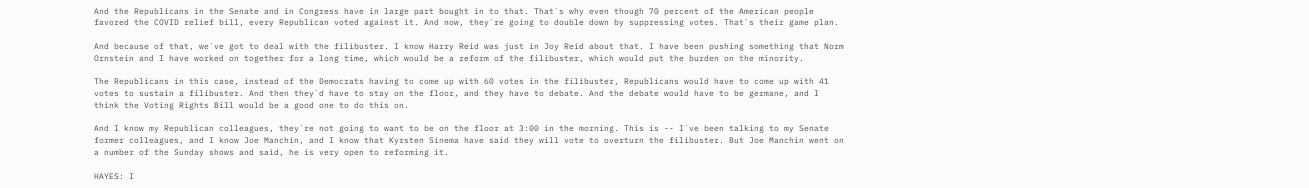And the Republicans in the Senate and in Congress have in large part bought in to that. That`s why even though 70 percent of the American people favored the COVID relief bill, every Republican voted against it. And now, they`re going to double down by suppressing votes. That`s their game plan.

And because of that, we`ve got to deal with the filibuster. I know Harry Reid was just in Joy Reid about that. I have been pushing something that Norm Ornstein and I have worked on together for a long time, which would be a reform of the filibuster, which would put the burden on the minority.

The Republicans in this case, instead of the Democrats having to come up with 60 votes in the filibuster, Republicans would have to come up with 41 votes to sustain a filibuster. And then they`d have to stay on the floor, and they have to debate. And the debate would have to be germane, and I think the Voting Rights Bill would be a good one to do this on.

And I know my Republican colleagues, they`re not going to want to be on the floor at 3:00 in the morning. This is -- I`ve been talking to my Senate former colleagues, and I know Joe Manchin, and I know that Kyrsten Sinema have said they will vote to overturn the filibuster. But Joe Manchin went on a number of the Sunday shows and said, he is very open to reforming it.

HAYES: I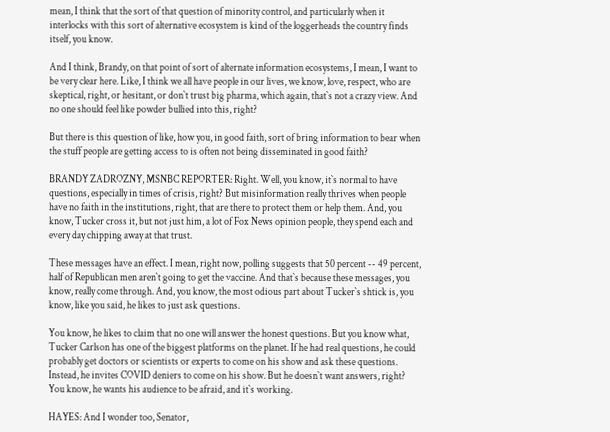mean, I think that the sort of that question of minority control, and particularly when it interlocks with this sort of alternative ecosystem is kind of the loggerheads the country finds itself, you know.

And I think, Brandy, on that point of sort of alternate information ecosystems, I mean, I want to be very clear here. Like, I think we all have people in our lives, we know, love, respect, who are skeptical, right, or hesitant, or don`t trust big pharma, which again, that`s not a crazy view. And no one should feel like powder bullied into this, right?

But there is this question of like, how you, in good faith, sort of bring information to bear when the stuff people are getting access to is often not being disseminated in good faith?

BRANDY ZADROZNY, MSNBC REPORTER: Right. Well, you know, it`s normal to have questions, especially in times of crisis, right? But misinformation really thrives when people have no faith in the institutions, right, that are there to protect them or help them. And, you know, Tucker cross it, but not just him, a lot of Fox News opinion people, they spend each and every day chipping away at that trust.

These messages have an effect. I mean, right now, polling suggests that 50 percent -- 49 percent, half of Republican men aren`t going to get the vaccine. And that`s because these messages, you know, really come through. And, you know, the most odious part about Tucker`s shtick is, you know, like you said, he likes to just ask questions.

You know, he likes to claim that no one will answer the honest questions. But you know what, Tucker Carlson has one of the biggest platforms on the planet. If he had real questions, he could probably get doctors or scientists or experts to come on his show and ask these questions. Instead, he invites COVID deniers to come on his show. But he doesn`t want answers, right? You know, he wants his audience to be afraid, and it`s working.

HAYES: And I wonder too, Senator,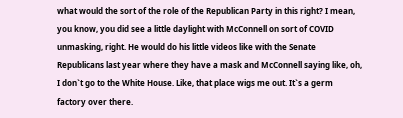what would the sort of the role of the Republican Party in this right? I mean, you know, you did see a little daylight with McConnell on sort of COVID unmasking, right. He would do his little videos like with the Senate Republicans last year where they have a mask and McConnell saying like, oh, I don`t go to the White House. Like, that place wigs me out. It`s a germ factory over there.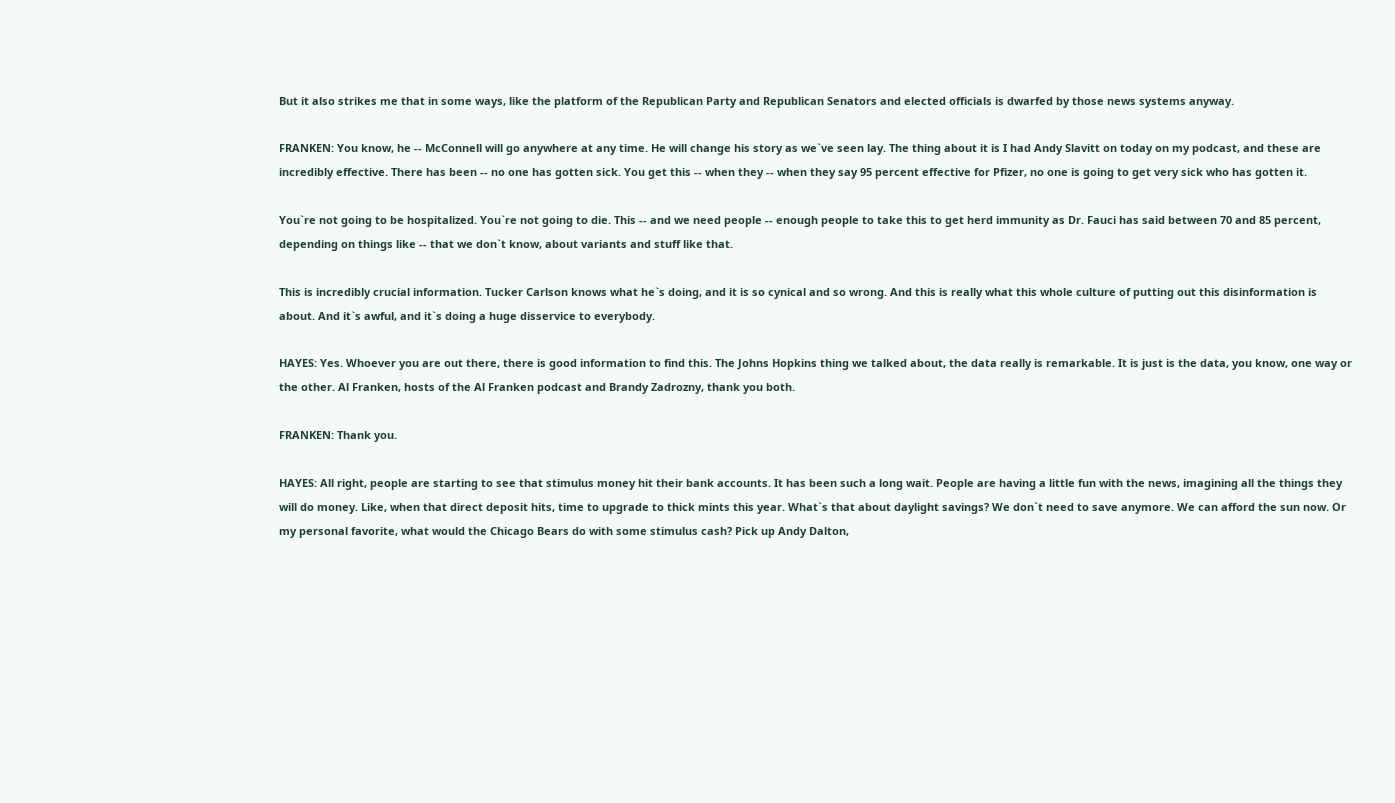But it also strikes me that in some ways, like the platform of the Republican Party and Republican Senators and elected officials is dwarfed by those news systems anyway.

FRANKEN: You know, he -- McConnell will go anywhere at any time. He will change his story as we`ve seen lay. The thing about it is I had Andy Slavitt on today on my podcast, and these are incredibly effective. There has been -- no one has gotten sick. You get this -- when they -- when they say 95 percent effective for Pfizer, no one is going to get very sick who has gotten it.

You`re not going to be hospitalized. You`re not going to die. This -- and we need people -- enough people to take this to get herd immunity as Dr. Fauci has said between 70 and 85 percent, depending on things like -- that we don`t know, about variants and stuff like that.

This is incredibly crucial information. Tucker Carlson knows what he`s doing, and it is so cynical and so wrong. And this is really what this whole culture of putting out this disinformation is about. And it`s awful, and it`s doing a huge disservice to everybody.

HAYES: Yes. Whoever you are out there, there is good information to find this. The Johns Hopkins thing we talked about, the data really is remarkable. It is just is the data, you know, one way or the other. Al Franken, hosts of the Al Franken podcast and Brandy Zadrozny, thank you both.

FRANKEN: Thank you.

HAYES: All right, people are starting to see that stimulus money hit their bank accounts. It has been such a long wait. People are having a little fun with the news, imagining all the things they will do money. Like, when that direct deposit hits, time to upgrade to thick mints this year. What`s that about daylight savings? We don`t need to save anymore. We can afford the sun now. Or my personal favorite, what would the Chicago Bears do with some stimulus cash? Pick up Andy Dalton,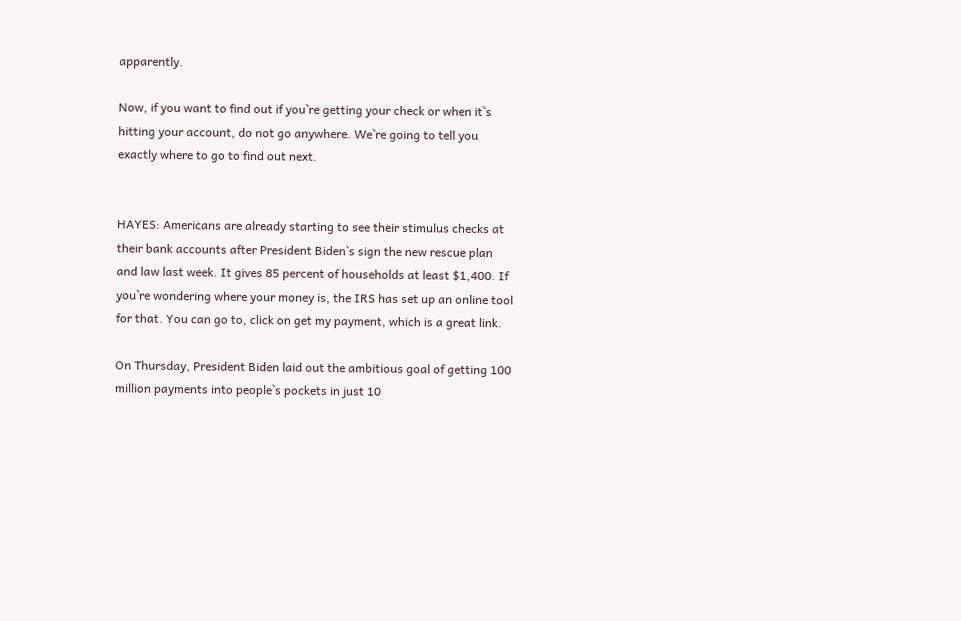apparently.

Now, if you want to find out if you`re getting your check or when it`s hitting your account, do not go anywhere. We`re going to tell you exactly where to go to find out next.


HAYES: Americans are already starting to see their stimulus checks at their bank accounts after President Biden`s sign the new rescue plan and law last week. It gives 85 percent of households at least $1,400. If you`re wondering where your money is, the IRS has set up an online tool for that. You can go to, click on get my payment, which is a great link.

On Thursday, President Biden laid out the ambitious goal of getting 100 million payments into people`s pockets in just 10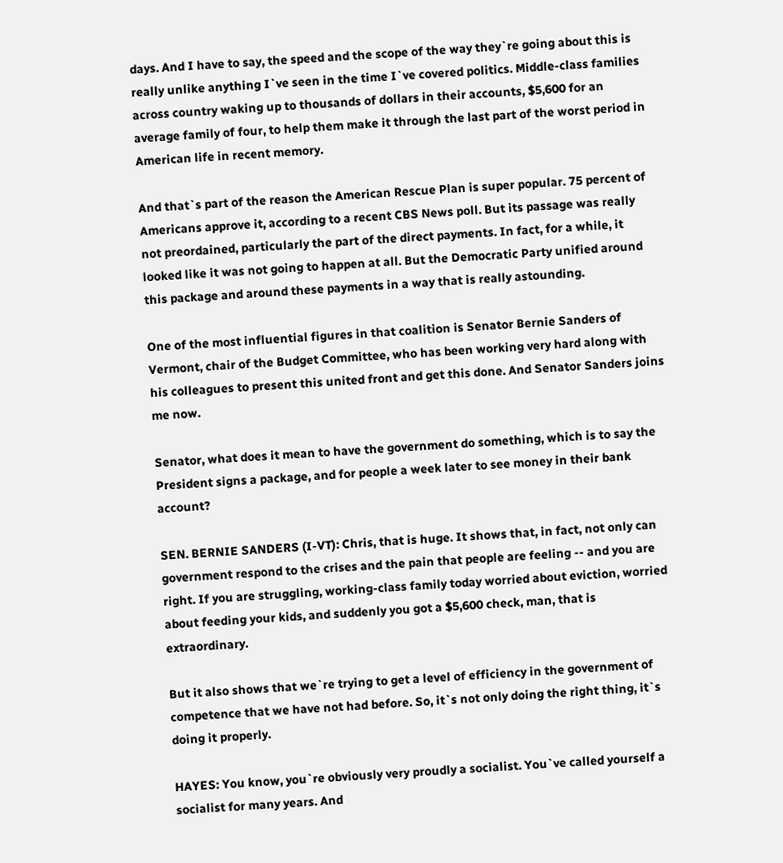days. And I have to say, the speed and the scope of the way they`re going about this is really unlike anything I`ve seen in the time I`ve covered politics. Middle-class families across country waking up to thousands of dollars in their accounts, $5,600 for an average family of four, to help them make it through the last part of the worst period in American life in recent memory.

And that`s part of the reason the American Rescue Plan is super popular. 75 percent of Americans approve it, according to a recent CBS News poll. But its passage was really not preordained, particularly the part of the direct payments. In fact, for a while, it looked like it was not going to happen at all. But the Democratic Party unified around this package and around these payments in a way that is really astounding.

One of the most influential figures in that coalition is Senator Bernie Sanders of Vermont, chair of the Budget Committee, who has been working very hard along with his colleagues to present this united front and get this done. And Senator Sanders joins me now.

Senator, what does it mean to have the government do something, which is to say the President signs a package, and for people a week later to see money in their bank account?

SEN. BERNIE SANDERS (I-VT): Chris, that is huge. It shows that, in fact, not only can government respond to the crises and the pain that people are feeling -- and you are right. If you are struggling, working-class family today worried about eviction, worried about feeding your kids, and suddenly you got a $5,600 check, man, that is extraordinary.

But it also shows that we`re trying to get a level of efficiency in the government of competence that we have not had before. So, it`s not only doing the right thing, it`s doing it properly.

HAYES: You know, you`re obviously very proudly a socialist. You`ve called yourself a socialist for many years. And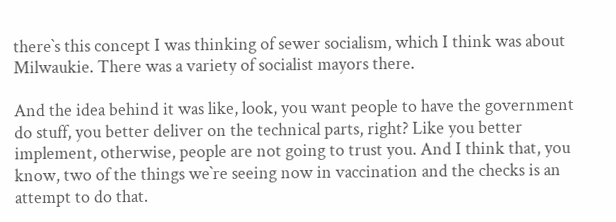there`s this concept I was thinking of sewer socialism, which I think was about Milwaukie. There was a variety of socialist mayors there.

And the idea behind it was like, look, you want people to have the government do stuff, you better deliver on the technical parts, right? Like you better implement, otherwise, people are not going to trust you. And I think that, you know, two of the things we`re seeing now in vaccination and the checks is an attempt to do that.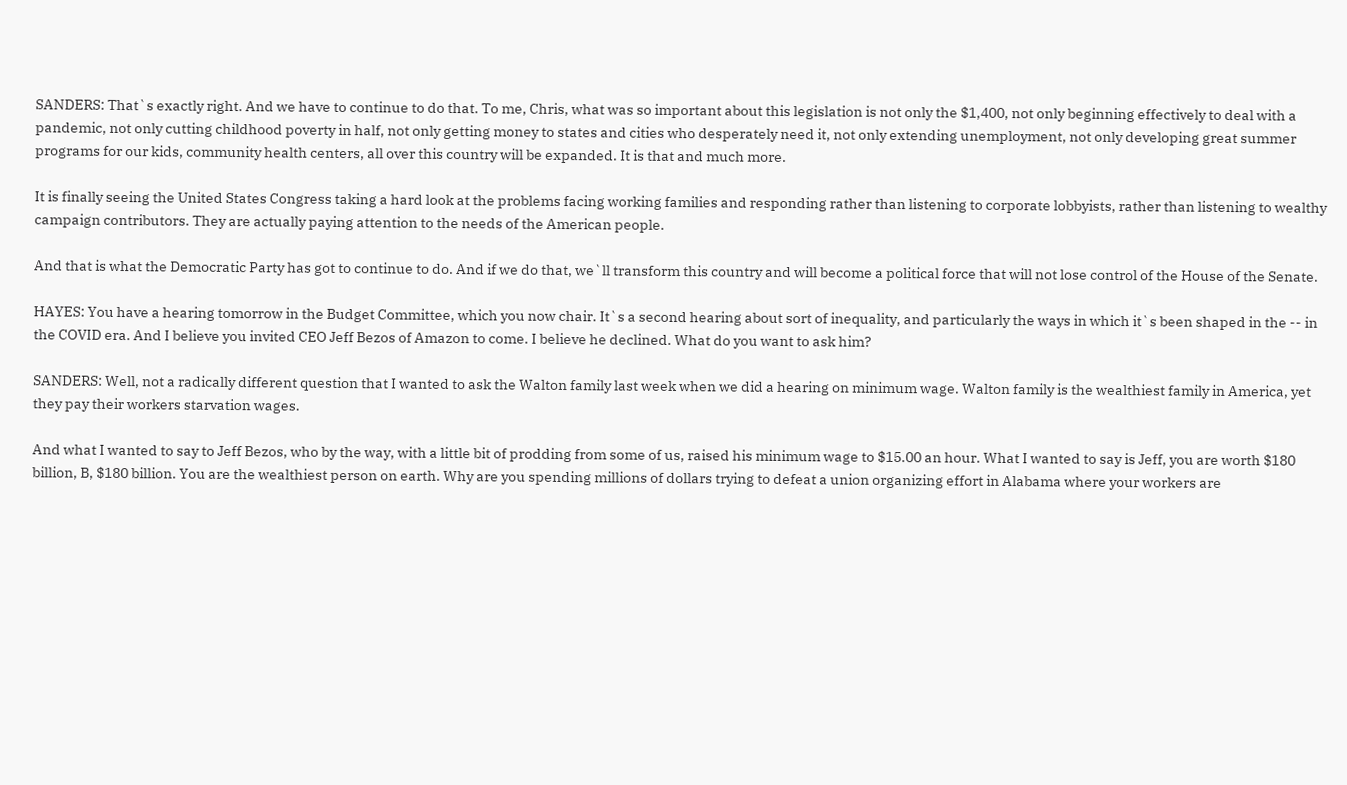SANDERS: That`s exactly right. And we have to continue to do that. To me, Chris, what was so important about this legislation is not only the $1,400, not only beginning effectively to deal with a pandemic, not only cutting childhood poverty in half, not only getting money to states and cities who desperately need it, not only extending unemployment, not only developing great summer programs for our kids, community health centers, all over this country will be expanded. It is that and much more.

It is finally seeing the United States Congress taking a hard look at the problems facing working families and responding rather than listening to corporate lobbyists, rather than listening to wealthy campaign contributors. They are actually paying attention to the needs of the American people.

And that is what the Democratic Party has got to continue to do. And if we do that, we`ll transform this country and will become a political force that will not lose control of the House of the Senate.

HAYES: You have a hearing tomorrow in the Budget Committee, which you now chair. It`s a second hearing about sort of inequality, and particularly the ways in which it`s been shaped in the -- in the COVID era. And I believe you invited CEO Jeff Bezos of Amazon to come. I believe he declined. What do you want to ask him?

SANDERS: Well, not a radically different question that I wanted to ask the Walton family last week when we did a hearing on minimum wage. Walton family is the wealthiest family in America, yet they pay their workers starvation wages.

And what I wanted to say to Jeff Bezos, who by the way, with a little bit of prodding from some of us, raised his minimum wage to $15.00 an hour. What I wanted to say is Jeff, you are worth $180 billion, B, $180 billion. You are the wealthiest person on earth. Why are you spending millions of dollars trying to defeat a union organizing effort in Alabama where your workers are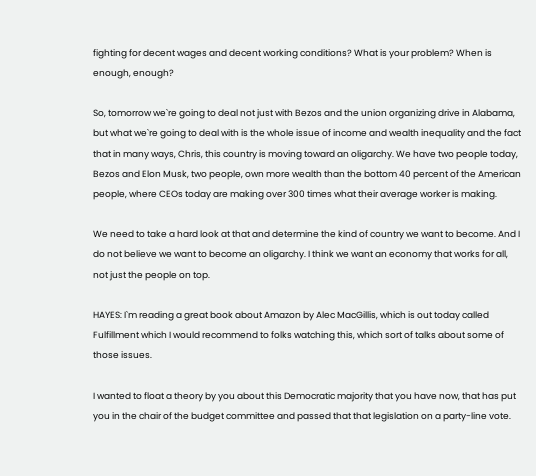fighting for decent wages and decent working conditions? What is your problem? When is enough, enough?

So, tomorrow we`re going to deal not just with Bezos and the union organizing drive in Alabama, but what we`re going to deal with is the whole issue of income and wealth inequality and the fact that in many ways, Chris, this country is moving toward an oligarchy. We have two people today, Bezos and Elon Musk, two people, own more wealth than the bottom 40 percent of the American people, where CEOs today are making over 300 times what their average worker is making.

We need to take a hard look at that and determine the kind of country we want to become. And I do not believe we want to become an oligarchy. I think we want an economy that works for all, not just the people on top.

HAYES: I`m reading a great book about Amazon by Alec MacGillis, which is out today called Fulfillment which I would recommend to folks watching this, which sort of talks about some of those issues.

I wanted to float a theory by you about this Democratic majority that you have now, that has put you in the chair of the budget committee and passed that that legislation on a party-line vote.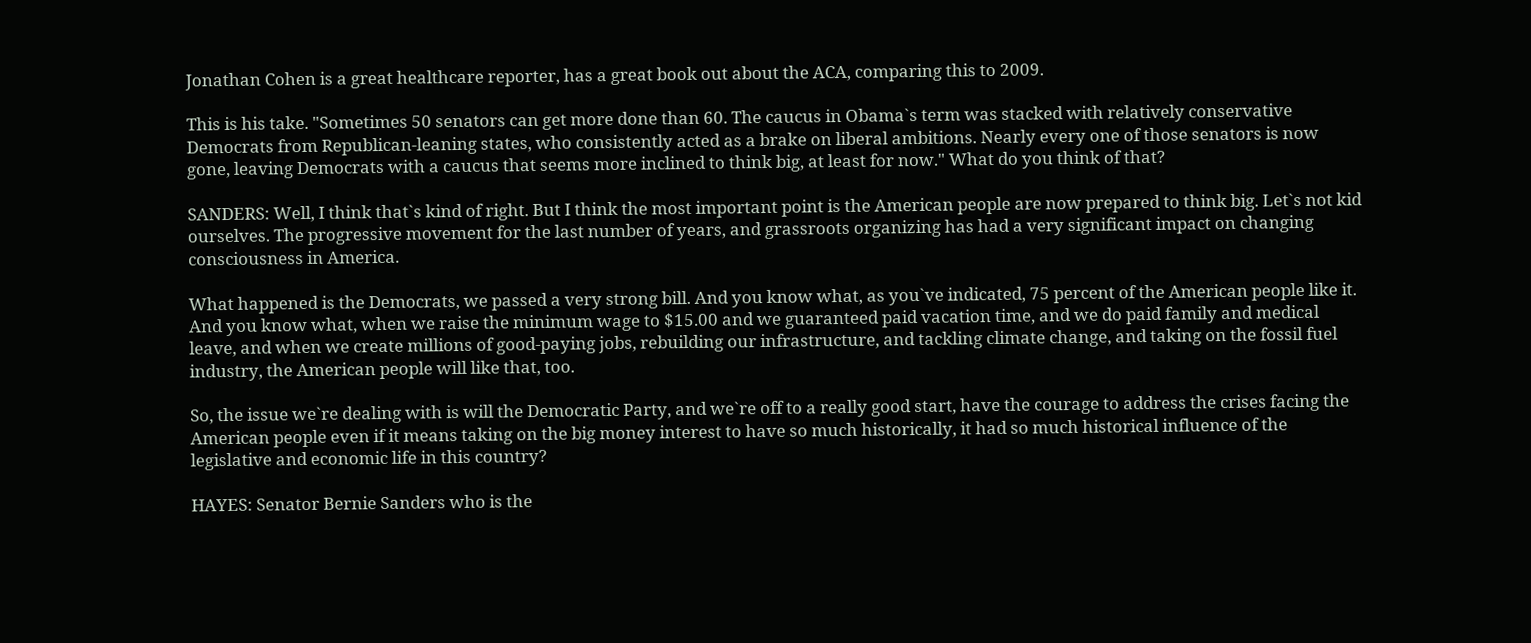Jonathan Cohen is a great healthcare reporter, has a great book out about the ACA, comparing this to 2009.

This is his take. "Sometimes 50 senators can get more done than 60. The caucus in Obama`s term was stacked with relatively conservative Democrats from Republican-leaning states, who consistently acted as a brake on liberal ambitions. Nearly every one of those senators is now gone, leaving Democrats with a caucus that seems more inclined to think big, at least for now." What do you think of that?

SANDERS: Well, I think that`s kind of right. But I think the most important point is the American people are now prepared to think big. Let`s not kid ourselves. The progressive movement for the last number of years, and grassroots organizing has had a very significant impact on changing consciousness in America.

What happened is the Democrats, we passed a very strong bill. And you know what, as you`ve indicated, 75 percent of the American people like it. And you know what, when we raise the minimum wage to $15.00 and we guaranteed paid vacation time, and we do paid family and medical leave, and when we create millions of good-paying jobs, rebuilding our infrastructure, and tackling climate change, and taking on the fossil fuel industry, the American people will like that, too.

So, the issue we`re dealing with is will the Democratic Party, and we`re off to a really good start, have the courage to address the crises facing the American people even if it means taking on the big money interest to have so much historically, it had so much historical influence of the legislative and economic life in this country?

HAYES: Senator Bernie Sanders who is the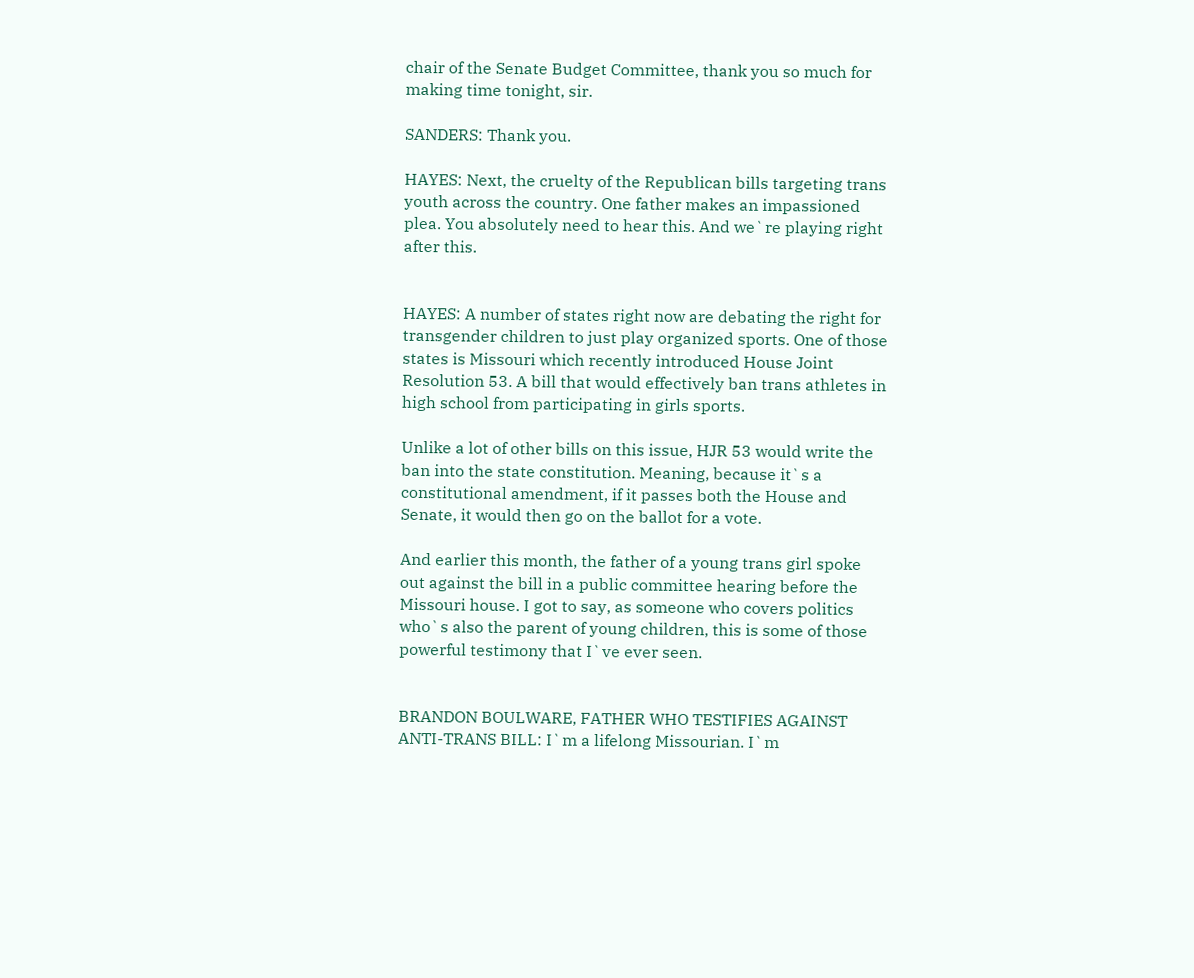chair of the Senate Budget Committee, thank you so much for making time tonight, sir.

SANDERS: Thank you.

HAYES: Next, the cruelty of the Republican bills targeting trans youth across the country. One father makes an impassioned plea. You absolutely need to hear this. And we`re playing right after this.


HAYES: A number of states right now are debating the right for transgender children to just play organized sports. One of those states is Missouri which recently introduced House Joint Resolution 53. A bill that would effectively ban trans athletes in high school from participating in girls sports.

Unlike a lot of other bills on this issue, HJR 53 would write the ban into the state constitution. Meaning, because it`s a constitutional amendment, if it passes both the House and Senate, it would then go on the ballot for a vote.

And earlier this month, the father of a young trans girl spoke out against the bill in a public committee hearing before the Missouri house. I got to say, as someone who covers politics who`s also the parent of young children, this is some of those powerful testimony that I`ve ever seen.


BRANDON BOULWARE, FATHER WHO TESTIFIES AGAINST ANTI-TRANS BILL: I`m a lifelong Missourian. I`m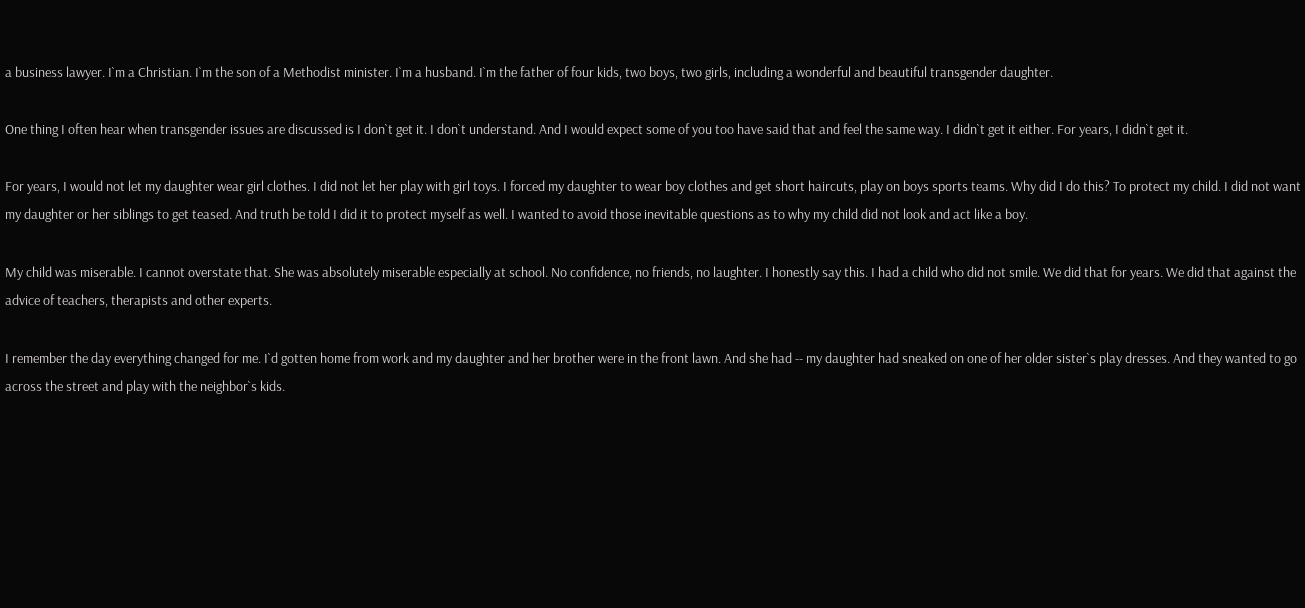a business lawyer. I`m a Christian. I`m the son of a Methodist minister. I`m a husband. I`m the father of four kids, two boys, two girls, including a wonderful and beautiful transgender daughter.

One thing I often hear when transgender issues are discussed is I don`t get it. I don`t understand. And I would expect some of you too have said that and feel the same way. I didn`t get it either. For years, I didn`t get it.

For years, I would not let my daughter wear girl clothes. I did not let her play with girl toys. I forced my daughter to wear boy clothes and get short haircuts, play on boys sports teams. Why did I do this? To protect my child. I did not want my daughter or her siblings to get teased. And truth be told I did it to protect myself as well. I wanted to avoid those inevitable questions as to why my child did not look and act like a boy.

My child was miserable. I cannot overstate that. She was absolutely miserable especially at school. No confidence, no friends, no laughter. I honestly say this. I had a child who did not smile. We did that for years. We did that against the advice of teachers, therapists and other experts.

I remember the day everything changed for me. I`d gotten home from work and my daughter and her brother were in the front lawn. And she had -- my daughter had sneaked on one of her older sister`s play dresses. And they wanted to go across the street and play with the neighbor`s kids.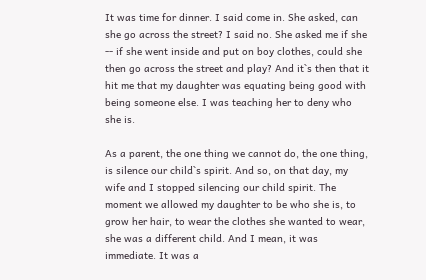It was time for dinner. I said come in. She asked, can she go across the street? I said no. She asked me if she -- if she went inside and put on boy clothes, could she then go across the street and play? And it`s then that it hit me that my daughter was equating being good with being someone else. I was teaching her to deny who she is.

As a parent, the one thing we cannot do, the one thing, is silence our child`s spirit. And so, on that day, my wife and I stopped silencing our child spirit. The moment we allowed my daughter to be who she is, to grow her hair, to wear the clothes she wanted to wear, she was a different child. And I mean, it was immediate. It was a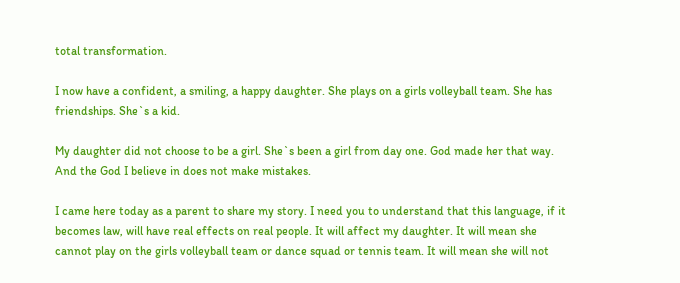total transformation.

I now have a confident, a smiling, a happy daughter. She plays on a girls volleyball team. She has friendships. She`s a kid.

My daughter did not choose to be a girl. She`s been a girl from day one. God made her that way. And the God I believe in does not make mistakes.

I came here today as a parent to share my story. I need you to understand that this language, if it becomes law, will have real effects on real people. It will affect my daughter. It will mean she cannot play on the girls volleyball team or dance squad or tennis team. It will mean she will not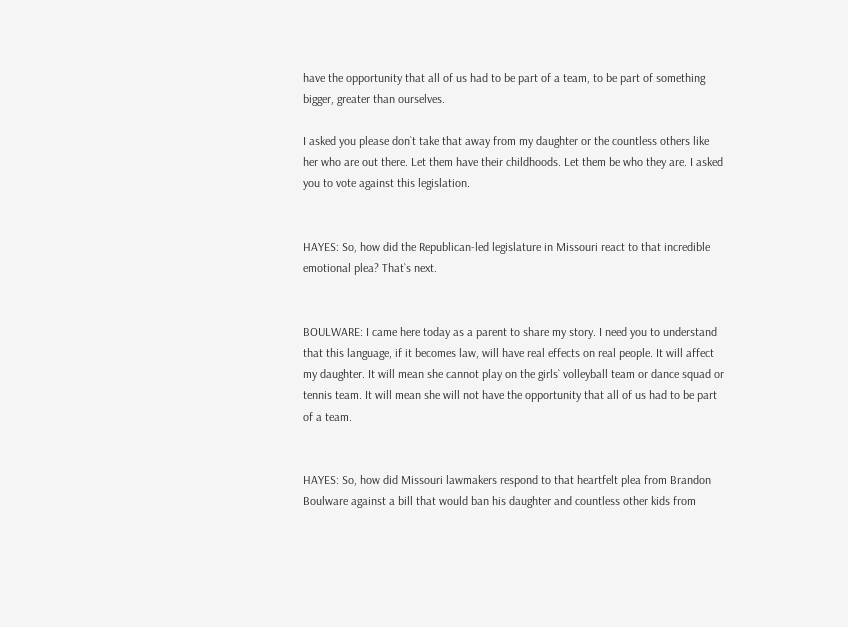have the opportunity that all of us had to be part of a team, to be part of something bigger, greater than ourselves.

I asked you please don`t take that away from my daughter or the countless others like her who are out there. Let them have their childhoods. Let them be who they are. I asked you to vote against this legislation.


HAYES: So, how did the Republican-led legislature in Missouri react to that incredible emotional plea? That`s next.


BOULWARE: I came here today as a parent to share my story. I need you to understand that this language, if it becomes law, will have real effects on real people. It will affect my daughter. It will mean she cannot play on the girls` volleyball team or dance squad or tennis team. It will mean she will not have the opportunity that all of us had to be part of a team.


HAYES: So, how did Missouri lawmakers respond to that heartfelt plea from Brandon Boulware against a bill that would ban his daughter and countless other kids from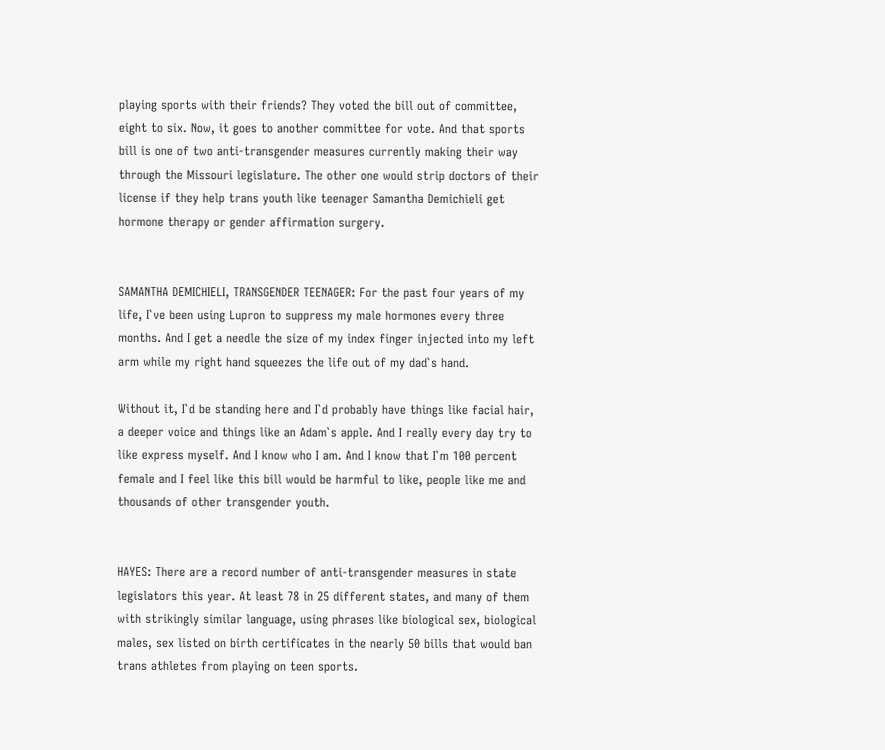playing sports with their friends? They voted the bill out of committee, eight to six. Now, it goes to another committee for vote. And that sports bill is one of two anti-transgender measures currently making their way through the Missouri legislature. The other one would strip doctors of their license if they help trans youth like teenager Samantha Demichieli get hormone therapy or gender affirmation surgery.


SAMANTHA DEMICHIELI, TRANSGENDER TEENAGER: For the past four years of my life, I`ve been using Lupron to suppress my male hormones every three months. And I get a needle the size of my index finger injected into my left arm while my right hand squeezes the life out of my dad`s hand.

Without it, I`d be standing here and I`d probably have things like facial hair, a deeper voice and things like an Adam`s apple. And I really every day try to like express myself. And I know who I am. And I know that I`m 100 percent female and I feel like this bill would be harmful to like, people like me and thousands of other transgender youth.


HAYES: There are a record number of anti-transgender measures in state legislators this year. At least 78 in 25 different states, and many of them with strikingly similar language, using phrases like biological sex, biological males, sex listed on birth certificates in the nearly 50 bills that would ban trans athletes from playing on teen sports.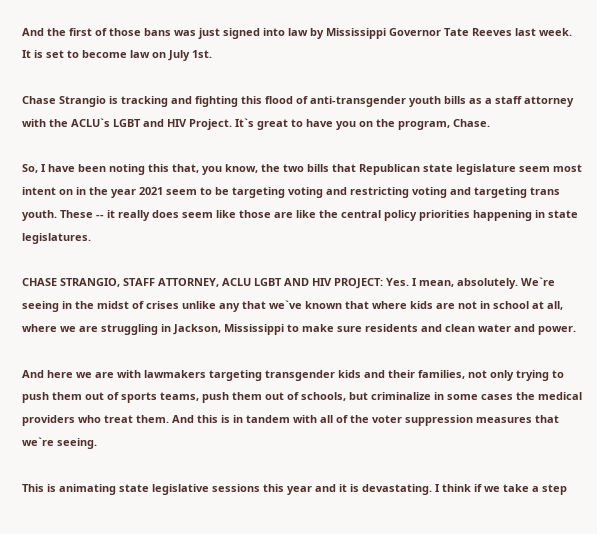And the first of those bans was just signed into law by Mississippi Governor Tate Reeves last week. It is set to become law on July 1st.

Chase Strangio is tracking and fighting this flood of anti-transgender youth bills as a staff attorney with the ACLU`s LGBT and HIV Project. It`s great to have you on the program, Chase.

So, I have been noting this that, you know, the two bills that Republican state legislature seem most intent on in the year 2021 seem to be targeting voting and restricting voting and targeting trans youth. These -- it really does seem like those are like the central policy priorities happening in state legislatures.

CHASE STRANGIO, STAFF ATTORNEY, ACLU LGBT AND HIV PROJECT: Yes. I mean, absolutely. We`re seeing in the midst of crises unlike any that we`ve known that where kids are not in school at all, where we are struggling in Jackson, Mississippi to make sure residents and clean water and power.

And here we are with lawmakers targeting transgender kids and their families, not only trying to push them out of sports teams, push them out of schools, but criminalize in some cases the medical providers who treat them. And this is in tandem with all of the voter suppression measures that we`re seeing.

This is animating state legislative sessions this year and it is devastating. I think if we take a step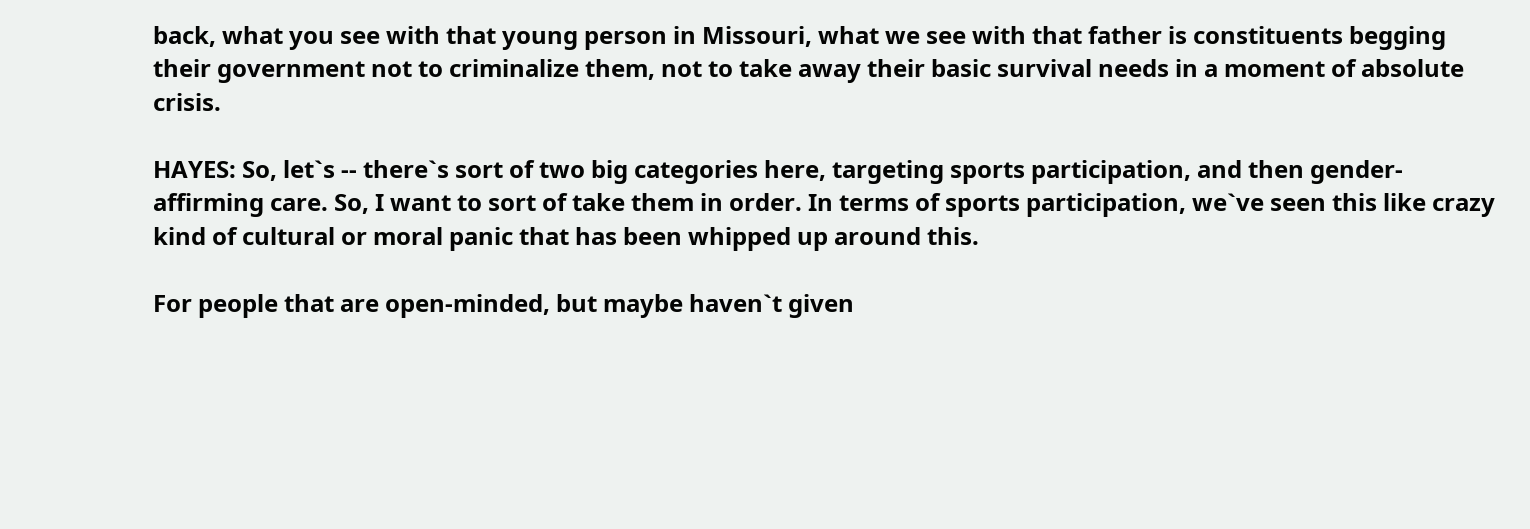back, what you see with that young person in Missouri, what we see with that father is constituents begging their government not to criminalize them, not to take away their basic survival needs in a moment of absolute crisis.

HAYES: So, let`s -- there`s sort of two big categories here, targeting sports participation, and then gender-affirming care. So, I want to sort of take them in order. In terms of sports participation, we`ve seen this like crazy kind of cultural or moral panic that has been whipped up around this.

For people that are open-minded, but maybe haven`t given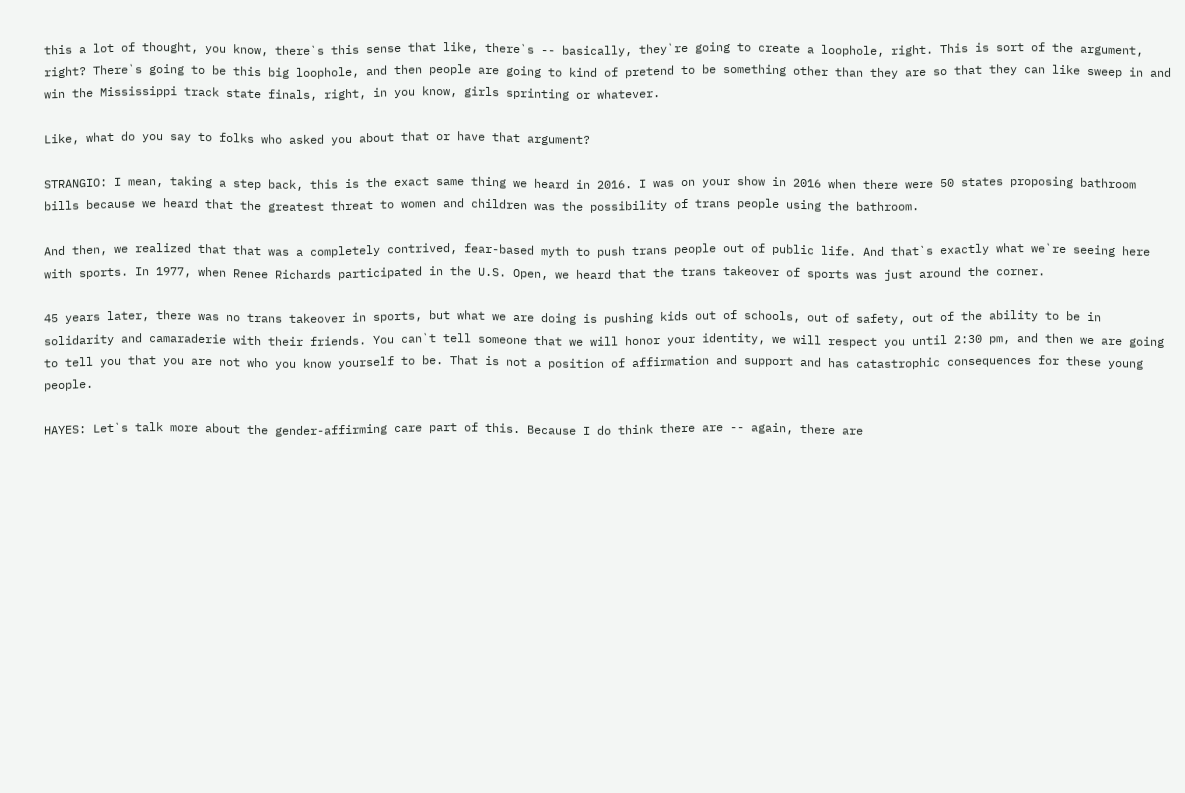this a lot of thought, you know, there`s this sense that like, there`s -- basically, they`re going to create a loophole, right. This is sort of the argument, right? There`s going to be this big loophole, and then people are going to kind of pretend to be something other than they are so that they can like sweep in and win the Mississippi track state finals, right, in you know, girls sprinting or whatever.

Like, what do you say to folks who asked you about that or have that argument?

STRANGIO: I mean, taking a step back, this is the exact same thing we heard in 2016. I was on your show in 2016 when there were 50 states proposing bathroom bills because we heard that the greatest threat to women and children was the possibility of trans people using the bathroom.

And then, we realized that that was a completely contrived, fear-based myth to push trans people out of public life. And that`s exactly what we`re seeing here with sports. In 1977, when Renee Richards participated in the U.S. Open, we heard that the trans takeover of sports was just around the corner.

45 years later, there was no trans takeover in sports, but what we are doing is pushing kids out of schools, out of safety, out of the ability to be in solidarity and camaraderie with their friends. You can`t tell someone that we will honor your identity, we will respect you until 2:30 pm, and then we are going to tell you that you are not who you know yourself to be. That is not a position of affirmation and support and has catastrophic consequences for these young people.

HAYES: Let`s talk more about the gender-affirming care part of this. Because I do think there are -- again, there are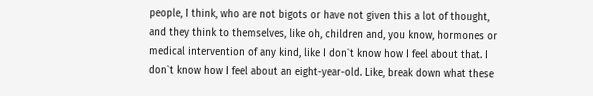people, I think, who are not bigots or have not given this a lot of thought, and they think to themselves, like oh, children and, you know, hormones or medical intervention of any kind, like I don`t know how I feel about that. I don`t know how I feel about an eight-year-old. Like, break down what these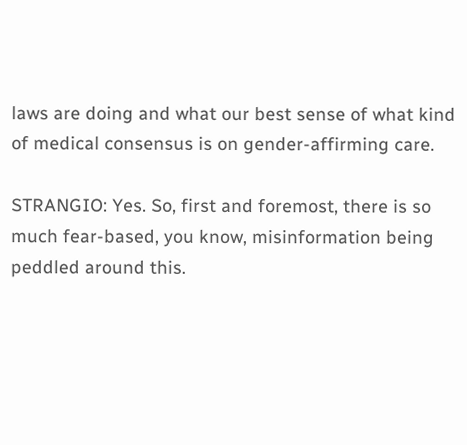laws are doing and what our best sense of what kind of medical consensus is on gender-affirming care.

STRANGIO: Yes. So, first and foremost, there is so much fear-based, you know, misinformation being peddled around this.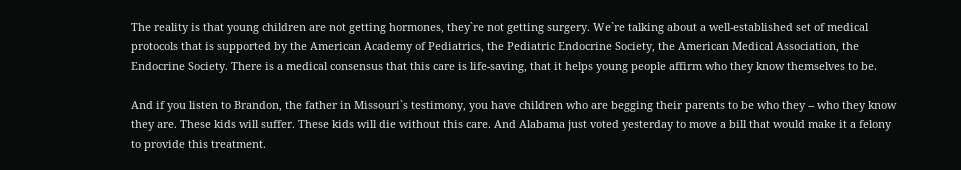The reality is that young children are not getting hormones, they`re not getting surgery. We`re talking about a well-established set of medical protocols that is supported by the American Academy of Pediatrics, the Pediatric Endocrine Society, the American Medical Association, the Endocrine Society. There is a medical consensus that this care is life-saving, that it helps young people affirm who they know themselves to be.

And if you listen to Brandon, the father in Missouri`s testimony, you have children who are begging their parents to be who they -- who they know they are. These kids will suffer. These kids will die without this care. And Alabama just voted yesterday to move a bill that would make it a felony to provide this treatment.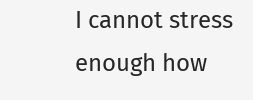I cannot stress enough how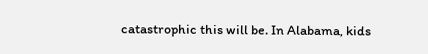catastrophic this will be. In Alabama, kids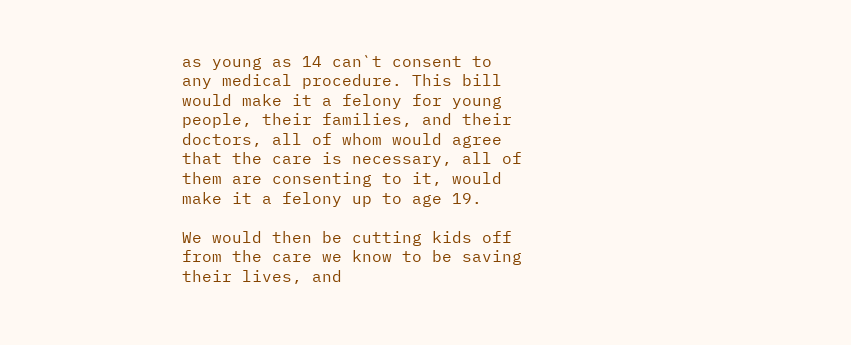as young as 14 can`t consent to any medical procedure. This bill would make it a felony for young people, their families, and their doctors, all of whom would agree that the care is necessary, all of them are consenting to it, would make it a felony up to age 19.

We would then be cutting kids off from the care we know to be saving their lives, and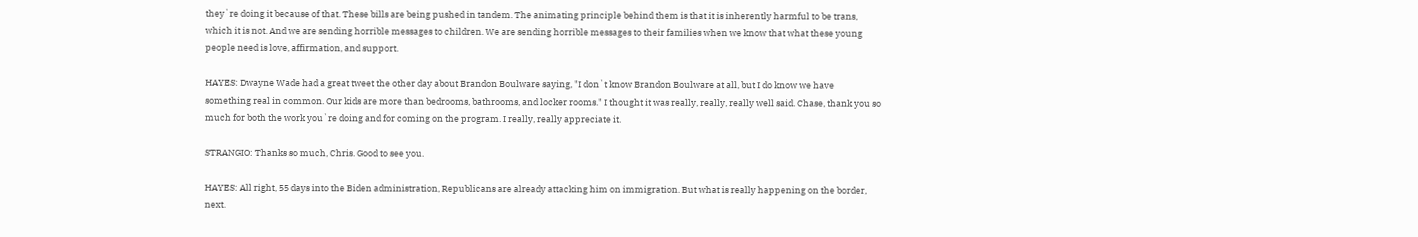they`re doing it because of that. These bills are being pushed in tandem. The animating principle behind them is that it is inherently harmful to be trans, which it is not. And we are sending horrible messages to children. We are sending horrible messages to their families when we know that what these young people need is love, affirmation, and support.

HAYES: Dwayne Wade had a great tweet the other day about Brandon Boulware saying, "I don`t know Brandon Boulware at all, but I do know we have something real in common. Our kids are more than bedrooms, bathrooms, and locker rooms." I thought it was really, really, really well said. Chase, thank you so much for both the work you`re doing and for coming on the program. I really, really appreciate it.

STRANGIO: Thanks so much, Chris. Good to see you.

HAYES: All right, 55 days into the Biden administration, Republicans are already attacking him on immigration. But what is really happening on the border, next.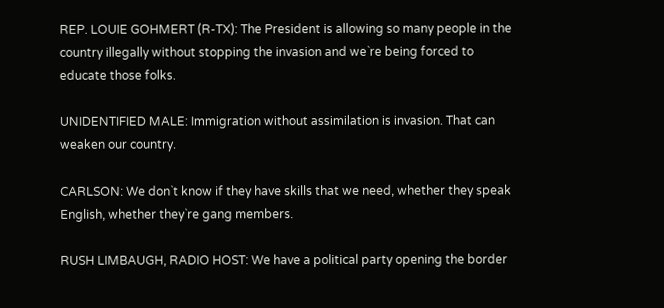REP. LOUIE GOHMERT (R-TX): The President is allowing so many people in the country illegally without stopping the invasion and we`re being forced to educate those folks.

UNIDENTIFIED MALE: Immigration without assimilation is invasion. That can weaken our country.

CARLSON: We don`t know if they have skills that we need, whether they speak English, whether they`re gang members.

RUSH LIMBAUGH, RADIO HOST: We have a political party opening the border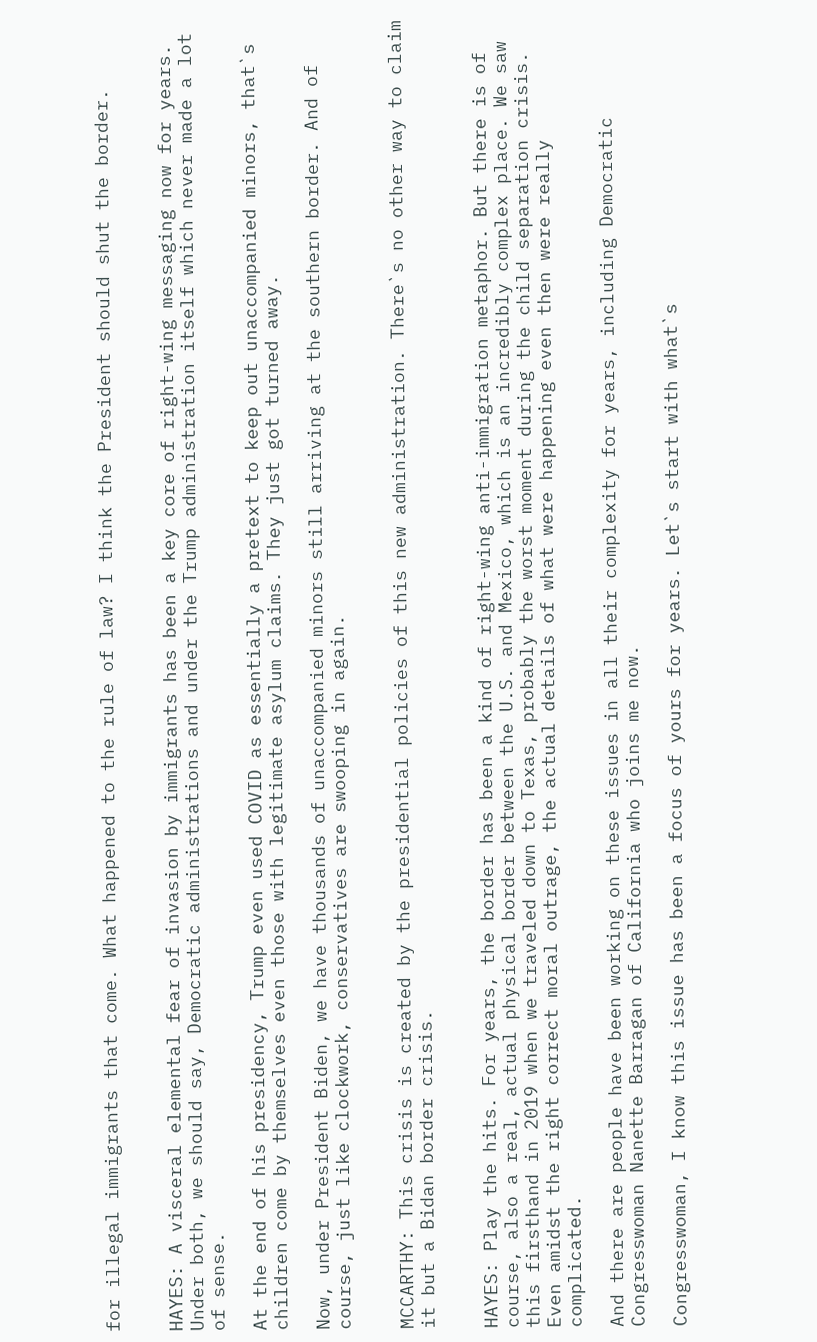for illegal immigrants that come. What happened to the rule of law? I think the President should shut the border.


HAYES: A visceral elemental fear of invasion by immigrants has been a key core of right-wing messaging now for years. Under both, we should say, Democratic administrations and under the Trump administration itself which never made a lot of sense.

At the end of his presidency, Trump even used COVID as essentially a pretext to keep out unaccompanied minors, that`s children come by themselves even those with legitimate asylum claims. They just got turned away.

Now, under President Biden, we have thousands of unaccompanied minors still arriving at the southern border. And of course, just like clockwork, conservatives are swooping in again.


MCCARTHY: This crisis is created by the presidential policies of this new administration. There`s no other way to claim it but a Bidan border crisis.


HAYES: Play the hits. For years, the border has been a kind of right-wing anti-immigration metaphor. But there is of course, also a real, actual physical border between the U.S. and Mexico, which is an incredibly complex place. We saw this firsthand in 2019 when we traveled down to Texas, probably the worst moment during the child separation crisis. Even amidst the right correct moral outrage, the actual details of what were happening even then were really complicated.

And there are people have been working on these issues in all their complexity for years, including Democratic Congresswoman Nanette Barragan of California who joins me now.

Congresswoman, I know this issue has been a focus of yours for years. Let`s start with what`s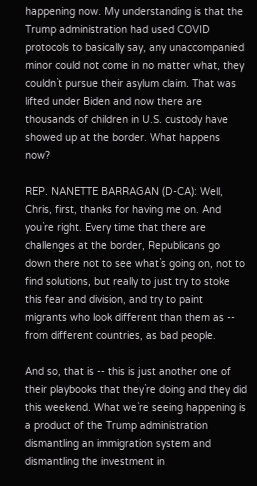happening now. My understanding is that the Trump administration had used COVID protocols to basically say, any unaccompanied minor could not come in no matter what, they couldn`t pursue their asylum claim. That was lifted under Biden and now there are thousands of children in U.S. custody have showed up at the border. What happens now?

REP. NANETTE BARRAGAN (D-CA): Well, Chris, first, thanks for having me on. And you`re right. Every time that there are challenges at the border, Republicans go down there not to see what`s going on, not to find solutions, but really to just try to stoke this fear and division, and try to paint migrants who look different than them as -- from different countries, as bad people.

And so, that is -- this is just another one of their playbooks that they`re doing and they did this weekend. What we`re seeing happening is a product of the Trump administration dismantling an immigration system and dismantling the investment in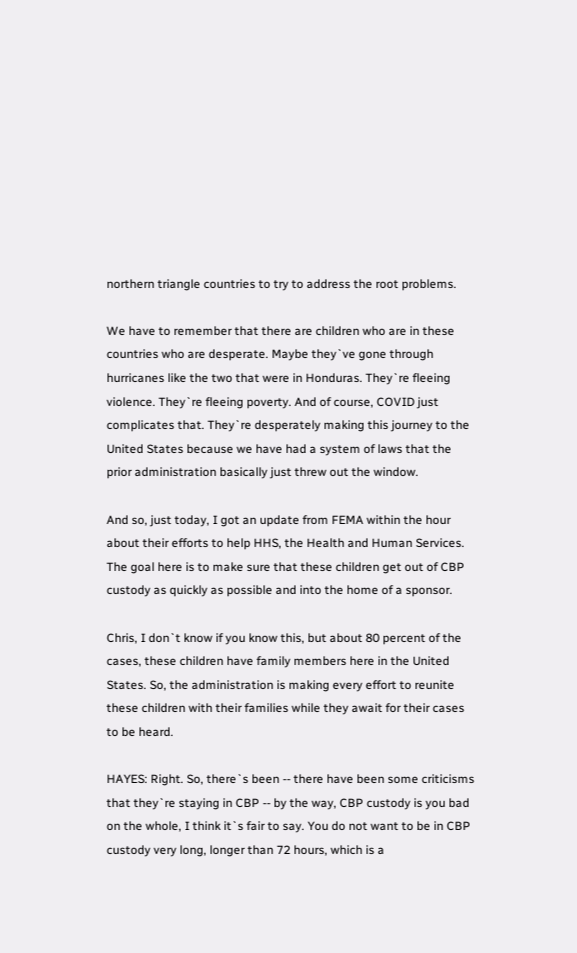northern triangle countries to try to address the root problems.

We have to remember that there are children who are in these countries who are desperate. Maybe they`ve gone through hurricanes like the two that were in Honduras. They`re fleeing violence. They`re fleeing poverty. And of course, COVID just complicates that. They`re desperately making this journey to the United States because we have had a system of laws that the prior administration basically just threw out the window.

And so, just today, I got an update from FEMA within the hour about their efforts to help HHS, the Health and Human Services. The goal here is to make sure that these children get out of CBP custody as quickly as possible and into the home of a sponsor.

Chris, I don`t know if you know this, but about 80 percent of the cases, these children have family members here in the United States. So, the administration is making every effort to reunite these children with their families while they await for their cases to be heard.

HAYES: Right. So, there`s been -- there have been some criticisms that they`re staying in CBP -- by the way, CBP custody is you bad on the whole, I think it`s fair to say. You do not want to be in CBP custody very long, longer than 72 hours, which is a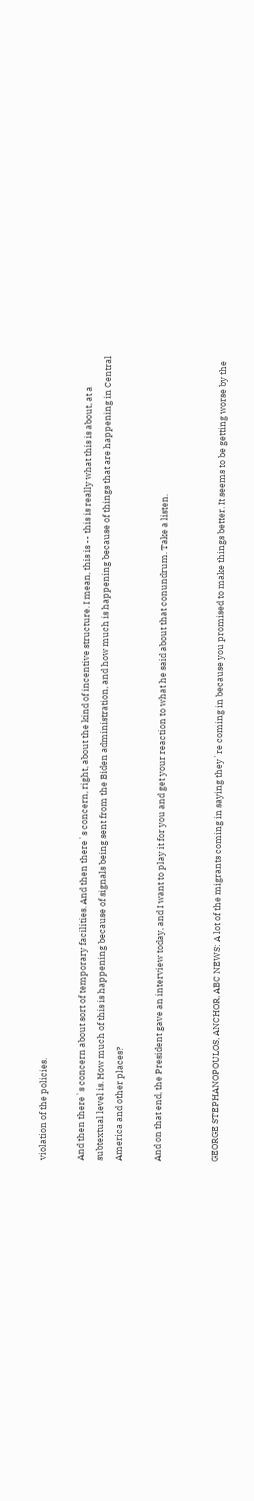violation of the policies.

And then there`s concern about sort of temporary facilities. And then there`s concern, right, about the kind of incentive structure. I mean, this is -- this is really what this is about, at a subtextual level is. How much of this is happening because of signals being sent from the Biden administration, and how much is happening because of things that are happening in Central America and other places?

And on that end, the President gave an interview today, and I want to play it for you and get your reaction to what he said about that conundrum. Take a listen.


GEORGE STEPHANOPOULOS, ANCHOR, ABC NEWS: A lot of the migrants coming in saying they`re coming in because you promised to make things better. It seems to be getting worse by the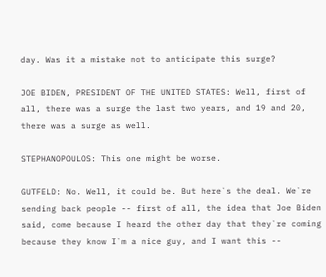day. Was it a mistake not to anticipate this surge?

JOE BIDEN, PRESIDENT OF THE UNITED STATES: Well, first of all, there was a surge the last two years, and 19 and 20, there was a surge as well.

STEPHANOPOULOS: This one might be worse.

GUTFELD: No. Well, it could be. But here`s the deal. We`re sending back people -- first of all, the idea that Joe Biden said, come because I heard the other day that they`re coming because they know I`m a nice guy, and I want this --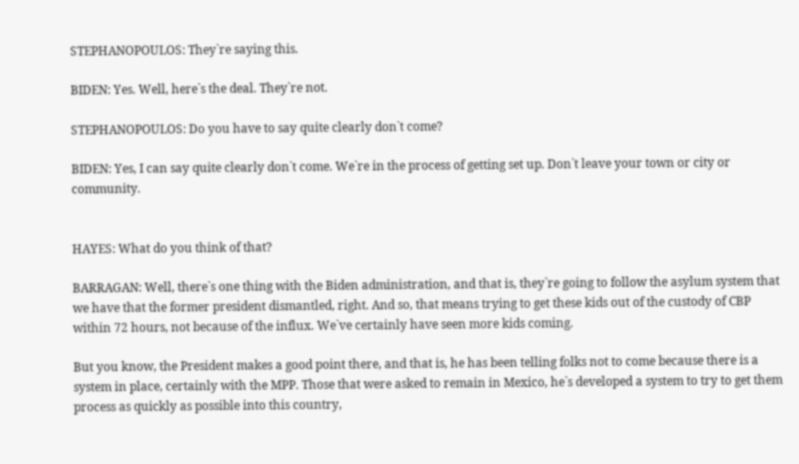STEPHANOPOULOS: They`re saying this.

BIDEN: Yes. Well, here`s the deal. They`re not.

STEPHANOPOULOS: Do you have to say quite clearly don`t come?

BIDEN: Yes, I can say quite clearly don`t come. We`re in the process of getting set up. Don`t leave your town or city or community.


HAYES: What do you think of that?

BARRAGAN: Well, there`s one thing with the Biden administration, and that is, they`re going to follow the asylum system that we have that the former president dismantled, right. And so, that means trying to get these kids out of the custody of CBP within 72 hours, not because of the influx. We`ve certainly have seen more kids coming.

But you know, the President makes a good point there, and that is, he has been telling folks not to come because there is a system in place, certainly with the MPP. Those that were asked to remain in Mexico, he`s developed a system to try to get them process as quickly as possible into this country,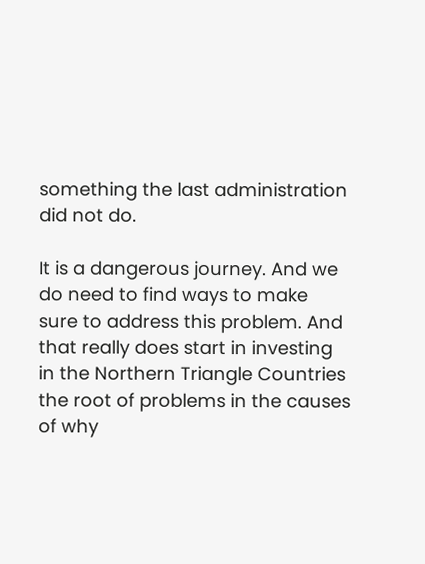something the last administration did not do.

It is a dangerous journey. And we do need to find ways to make sure to address this problem. And that really does start in investing in the Northern Triangle Countries the root of problems in the causes of why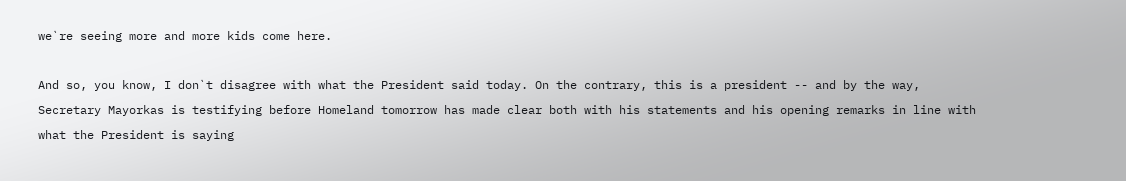we`re seeing more and more kids come here.

And so, you know, I don`t disagree with what the President said today. On the contrary, this is a president -- and by the way, Secretary Mayorkas is testifying before Homeland tomorrow has made clear both with his statements and his opening remarks in line with what the President is saying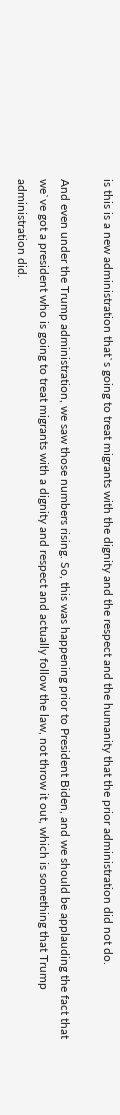is this is a new administration that`s going to treat migrants with the dignity and the respect and the humanity that the prior administration did not do.

And even under the Trump administration, we saw those numbers rising. So, this was happening prior to President Biden, and we should be applauding the fact that we`ve got a president who is going to treat migrants with a dignity and respect and actually follow the law, not throw it out, which is something that Trump administration did.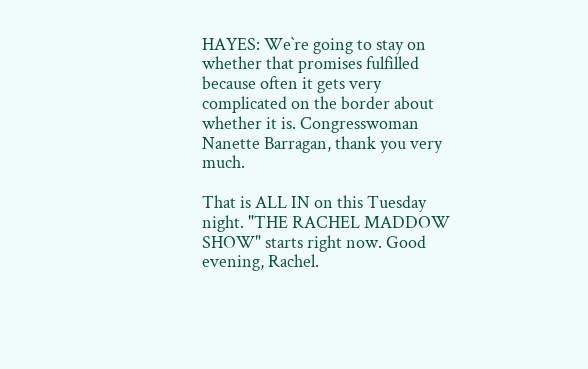HAYES: We`re going to stay on whether that promises fulfilled because often it gets very complicated on the border about whether it is. Congresswoman Nanette Barragan, thank you very much.

That is ALL IN on this Tuesday night. "THE RACHEL MADDOW SHOW" starts right now. Good evening, Rachel.